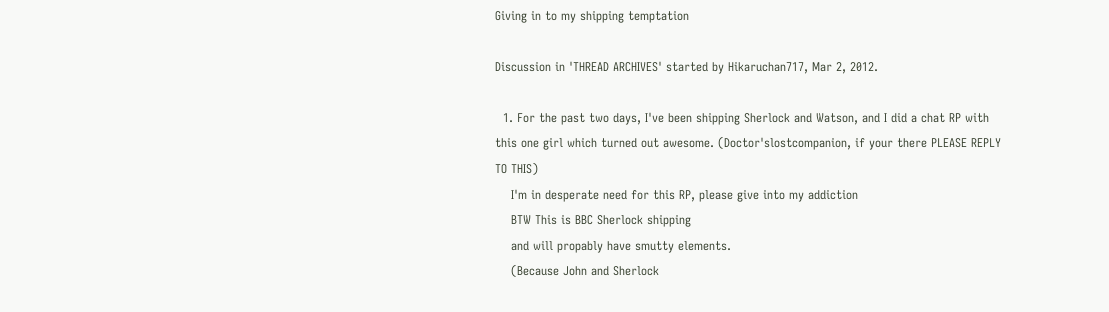Giving in to my shipping temptation

Discussion in 'THREAD ARCHIVES' started by Hikaruchan717, Mar 2, 2012.

  1. For the past two days, I've been shipping Sherlock and Watson, and I did a chat RP with this one girl which turned out awesome. (Doctor'slostcompanion, if your there PLEASE REPLY TO THIS)
    I'm in desperate need for this RP, please give into my addiction
    BTW This is BBC Sherlock shipping
    and will propably have smutty elements.
    (Because John and Sherlock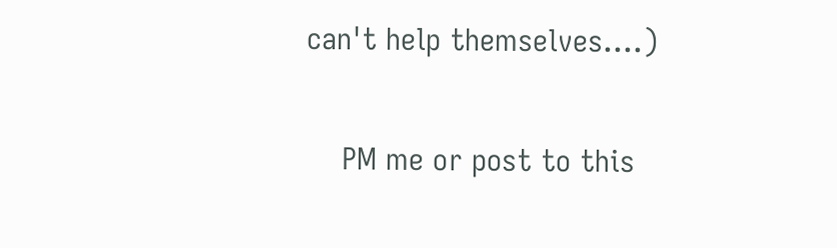can't help themselves....)

    PM me or post to this